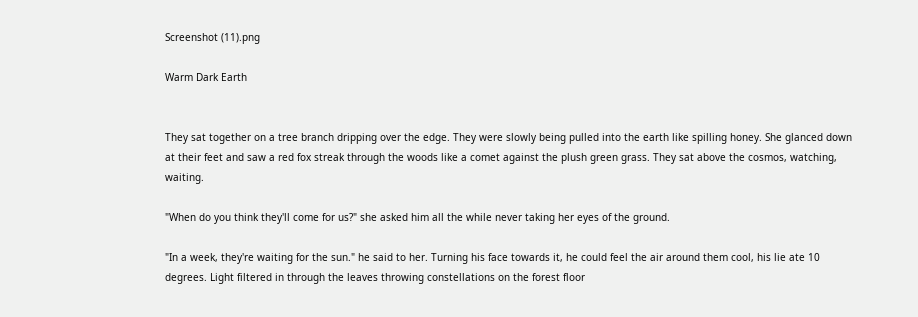Screenshot (11).png

Warm Dark Earth


They sat together on a tree branch dripping over the edge. They were slowly being pulled into the earth like spilling honey. She glanced down at their feet and saw a red fox streak through the woods like a comet against the plush green grass. They sat above the cosmos, watching, waiting.

"When do you think they'll come for us?" she asked him all the while never taking her eyes of the ground.

"In a week, they're waiting for the sun." he said to her. Turning his face towards it, he could feel the air around them cool, his lie ate 10 degrees. Light filtered in through the leaves throwing constellations on the forest floor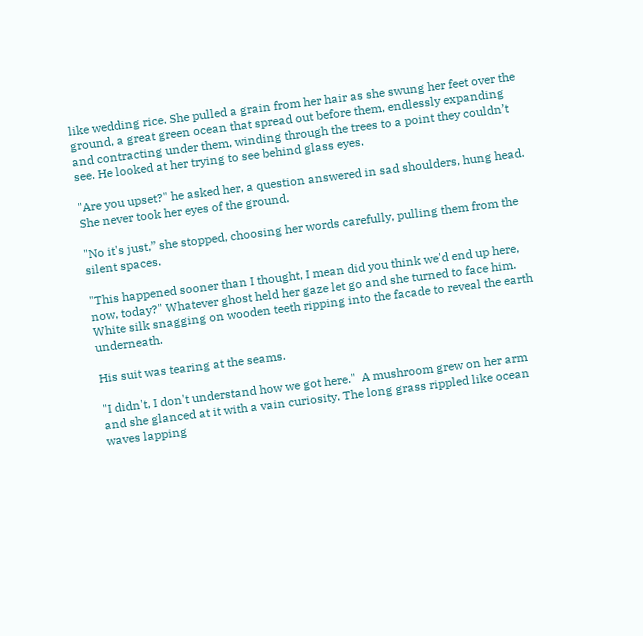like wedding rice. She pulled a grain from her hair as she swung her feet over the ground, a great green ocean that spread out before them, endlessly expanding and contracting under them, winding through the trees to a point they couldn’t see. He looked at her trying to see behind glass eyes.

"Are you upset?" he asked her, a question answered in sad shoulders, hung head. She never took her eyes of the ground.

"No it's just,” she stopped, choosing her words carefully, pulling them from the silent spaces.

"This happened sooner than I thought, I mean did you think we'd end up here, now, today?" Whatever ghost held her gaze let go and she turned to face him. White silk snagging on wooden teeth ripping into the facade to reveal the earth underneath.

His suit was tearing at the seams.

"I didn't, I don't understand how we got here."  A mushroom grew on her arm and she glanced at it with a vain curiosity. The long grass rippled like ocean waves lapping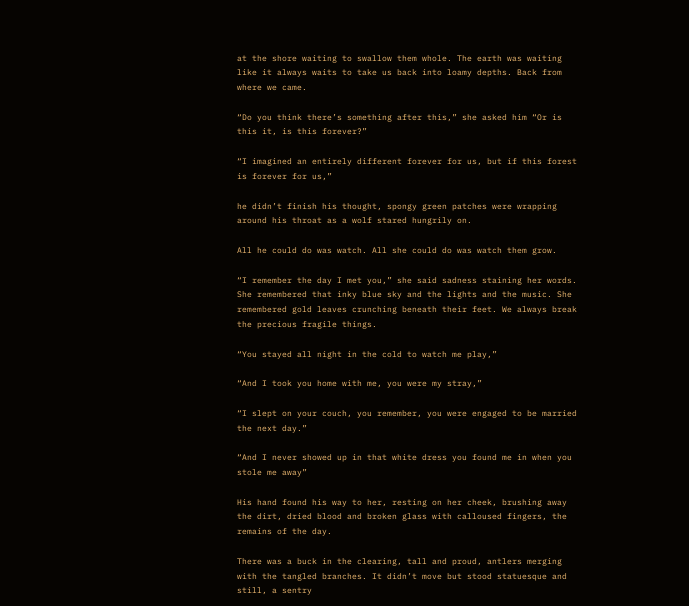at the shore waiting to swallow them whole. The earth was waiting like it always waits to take us back into loamy depths. Back from where we came.

“Do you think there’s something after this,” she asked him “Or is this it, is this forever?”

“I imagined an entirely different forever for us, but if this forest is forever for us,”

he didn’t finish his thought, spongy green patches were wrapping around his throat as a wolf stared hungrily on.

All he could do was watch. All she could do was watch them grow.

“I remember the day I met you,” she said sadness staining her words. She remembered that inky blue sky and the lights and the music. She remembered gold leaves crunching beneath their feet. We always break the precious fragile things.

“You stayed all night in the cold to watch me play,”

“And I took you home with me, you were my stray,”

“I slept on your couch, you remember, you were engaged to be married the next day.”

“And I never showed up in that white dress you found me in when you stole me away”

His hand found his way to her, resting on her cheek, brushing away the dirt, dried blood and broken glass with calloused fingers, the remains of the day.

There was a buck in the clearing, tall and proud, antlers merging with the tangled branches. It didn’t move but stood statuesque and still, a sentry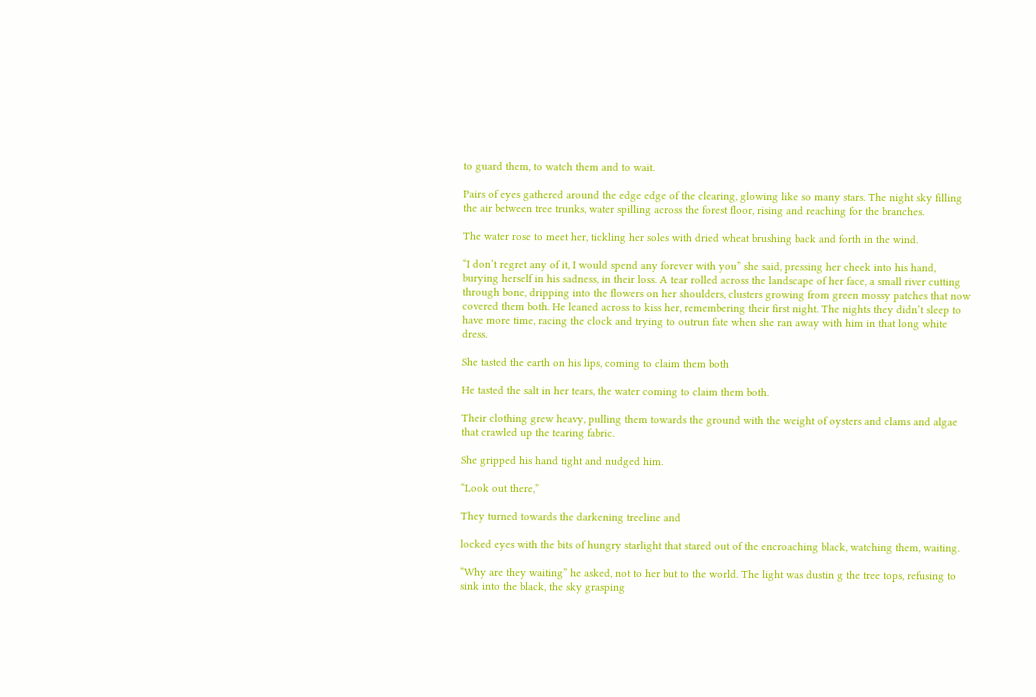to guard them, to watch them and to wait.

Pairs of eyes gathered around the edge edge of the clearing, glowing like so many stars. The night sky filling the air between tree trunks, water spilling across the forest floor, rising and reaching for the branches.

The water rose to meet her, tickling her soles with dried wheat brushing back and forth in the wind.

“I don’t regret any of it, I would spend any forever with you” she said, pressing her cheek into his hand, burying herself in his sadness, in their loss. A tear rolled across the landscape of her face, a small river cutting through bone, dripping into the flowers on her shoulders, clusters growing from green mossy patches that now covered them both. He leaned across to kiss her, remembering their first night. The nights they didn’t sleep to have more time, racing the clock and trying to outrun fate when she ran away with him in that long white dress.

She tasted the earth on his lips, coming to claim them both

He tasted the salt in her tears, the water coming to claim them both.

Their clothing grew heavy, pulling them towards the ground with the weight of oysters and clams and algae that crawled up the tearing fabric.

She gripped his hand tight and nudged him.

“Look out there,”

They turned towards the darkening treeline and

locked eyes with the bits of hungry starlight that stared out of the encroaching black, watching them, waiting.

“Why are they waiting” he asked, not to her but to the world. The light was dustin g the tree tops, refusing to sink into the black, the sky grasping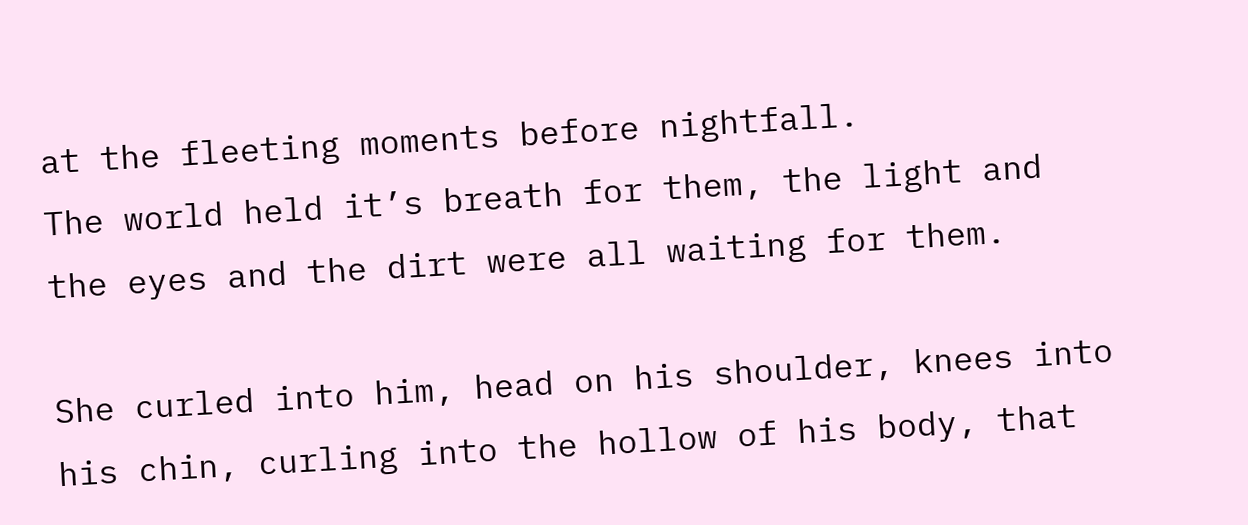at the fleeting moments before nightfall.
The world held it’s breath for them, the light and the eyes and the dirt were all waiting for them.

She curled into him, head on his shoulder, knees into his chin, curling into the hollow of his body, that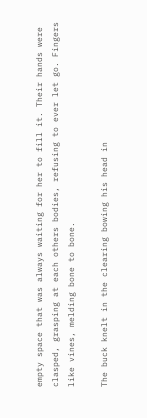empty space that was always waiting for her to fill it. Their hands were clasped, grasping at each others bodies, refusing to ever let go. Fingers like vines, melding bone to bone.

The buck knelt in the clearing bowing his head in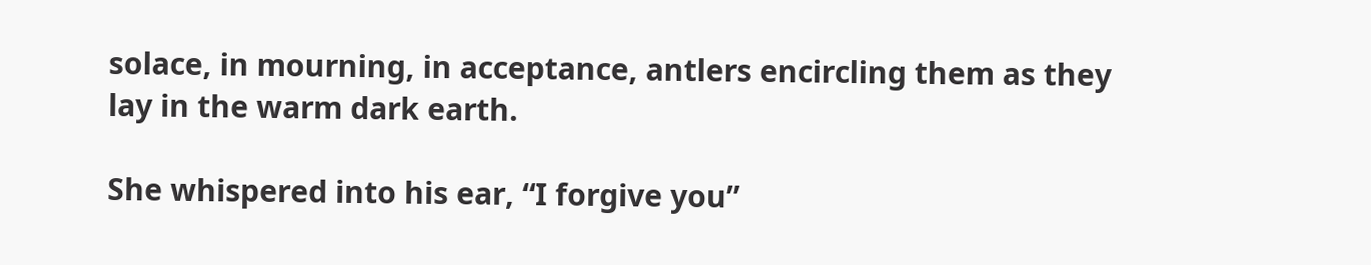solace, in mourning, in acceptance, antlers encircling them as they lay in the warm dark earth.

She whispered into his ear, “I forgive you”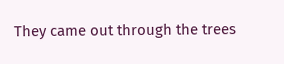They came out through the trees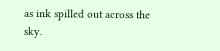as ink spilled out across the sky.